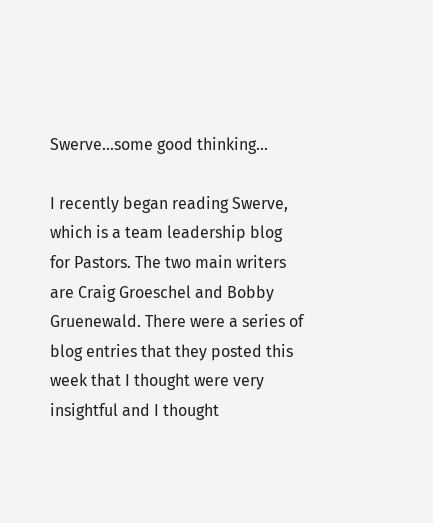Swerve...some good thinking...

I recently began reading Swerve, which is a team leadership blog for Pastors. The two main writers are Craig Groeschel and Bobby Gruenewald. There were a series of blog entries that they posted this week that I thought were very insightful and I thought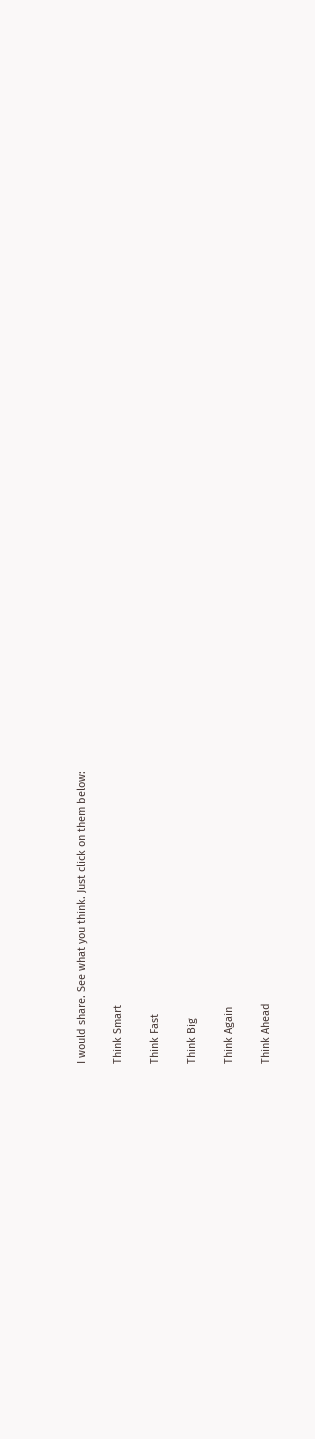I would share. See what you think. Just click on them below:

Think Smart

Think Fast

Think Big

Think Again

Think Ahead